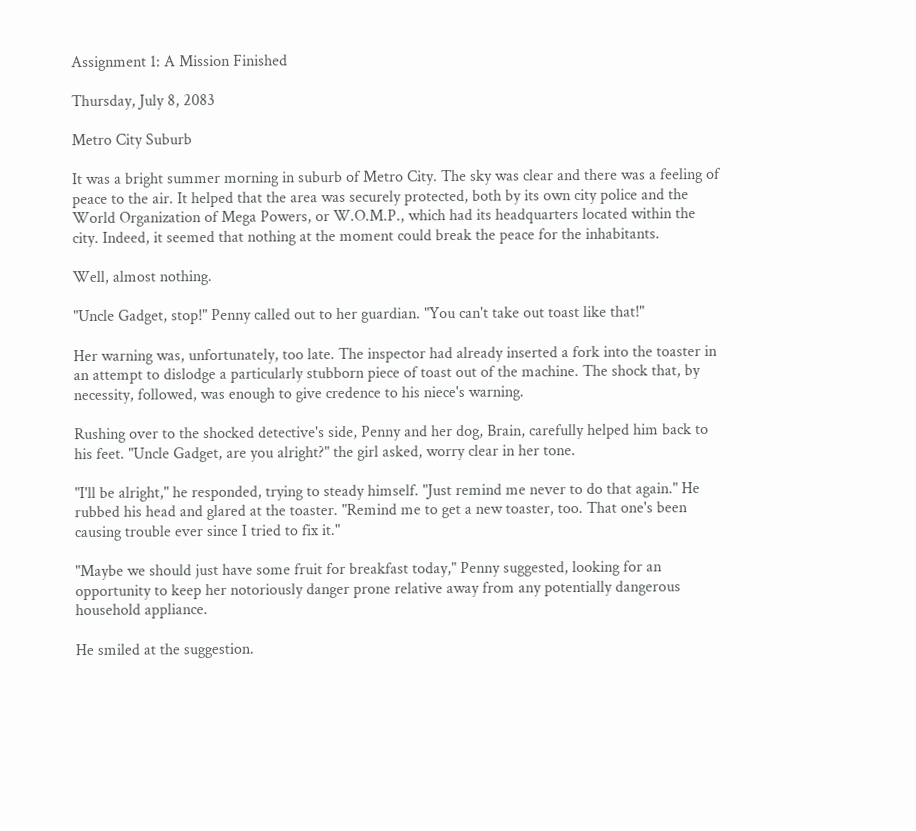Assignment 1: A Mission Finished

Thursday, July 8, 2083

Metro City Suburb

It was a bright summer morning in suburb of Metro City. The sky was clear and there was a feeling of peace to the air. It helped that the area was securely protected, both by its own city police and the World Organization of Mega Powers, or W.O.M.P., which had its headquarters located within the city. Indeed, it seemed that nothing at the moment could break the peace for the inhabitants.

Well, almost nothing.

"Uncle Gadget, stop!" Penny called out to her guardian. "You can't take out toast like that!"

Her warning was, unfortunately, too late. The inspector had already inserted a fork into the toaster in an attempt to dislodge a particularly stubborn piece of toast out of the machine. The shock that, by necessity, followed, was enough to give credence to his niece's warning.

Rushing over to the shocked detective's side, Penny and her dog, Brain, carefully helped him back to his feet. "Uncle Gadget, are you alright?" the girl asked, worry clear in her tone.

"I'll be alright," he responded, trying to steady himself. "Just remind me never to do that again." He rubbed his head and glared at the toaster. "Remind me to get a new toaster, too. That one's been causing trouble ever since I tried to fix it."

"Maybe we should just have some fruit for breakfast today," Penny suggested, looking for an opportunity to keep her notoriously danger prone relative away from any potentially dangerous household appliance.

He smiled at the suggestion.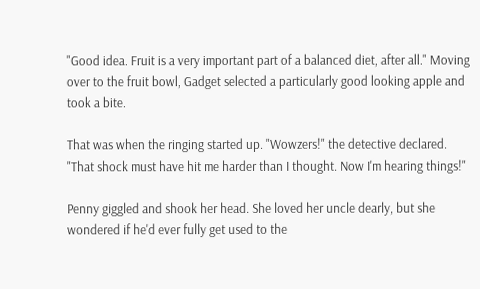"Good idea. Fruit is a very important part of a balanced diet, after all." Moving over to the fruit bowl, Gadget selected a particularly good looking apple and took a bite.

That was when the ringing started up. "Wowzers!" the detective declared. "That shock must have hit me harder than I thought. Now I'm hearing things!"

Penny giggled and shook her head. She loved her uncle dearly, but she wondered if he'd ever fully get used to the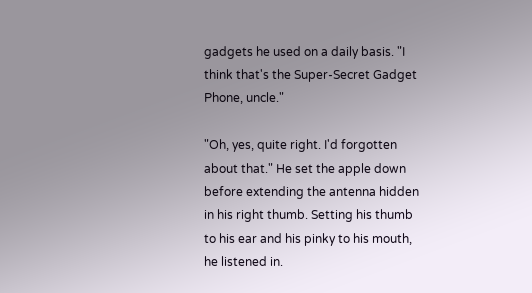gadgets he used on a daily basis. "I think that's the Super-Secret Gadget Phone, uncle."

"Oh, yes, quite right. I'd forgotten about that." He set the apple down before extending the antenna hidden in his right thumb. Setting his thumb to his ear and his pinky to his mouth, he listened in.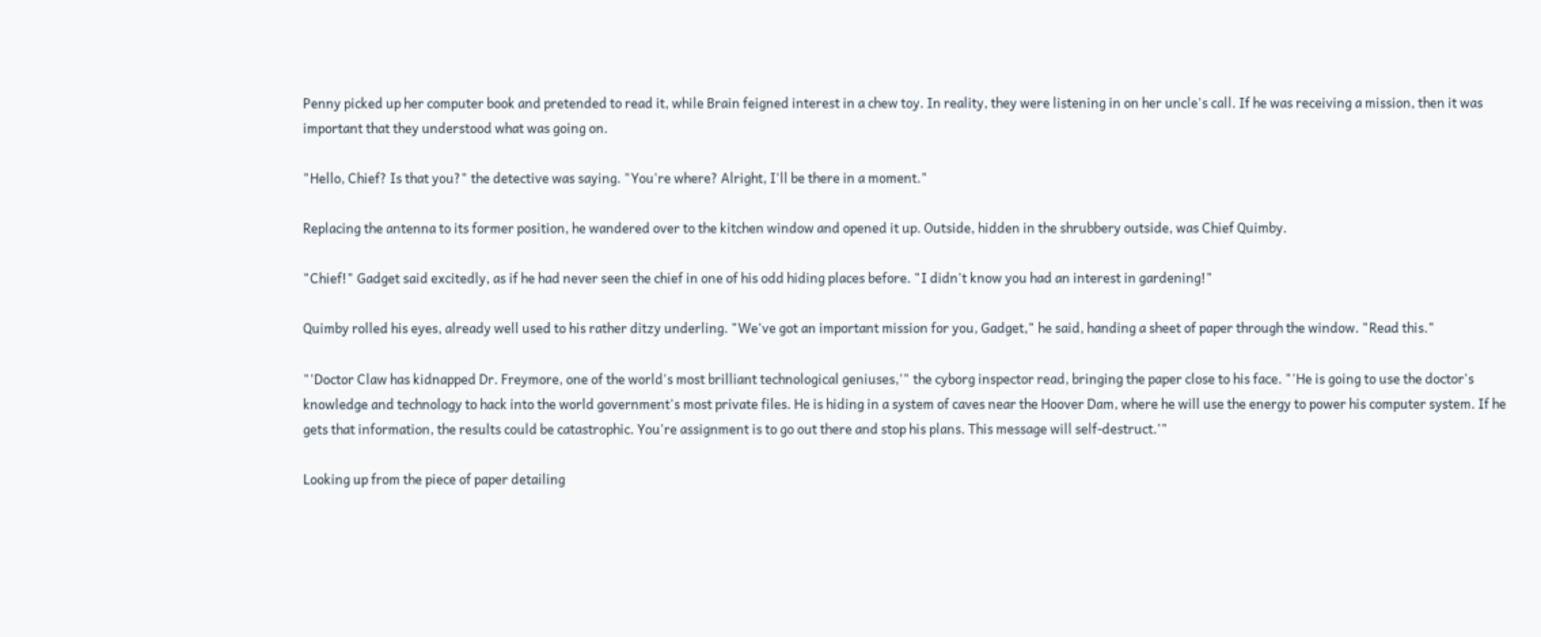Penny picked up her computer book and pretended to read it, while Brain feigned interest in a chew toy. In reality, they were listening in on her uncle's call. If he was receiving a mission, then it was important that they understood what was going on.

"Hello, Chief? Is that you?" the detective was saying. "You're where? Alright, I'll be there in a moment."

Replacing the antenna to its former position, he wandered over to the kitchen window and opened it up. Outside, hidden in the shrubbery outside, was Chief Quimby.

"Chief!" Gadget said excitedly, as if he had never seen the chief in one of his odd hiding places before. "I didn't know you had an interest in gardening!"

Quimby rolled his eyes, already well used to his rather ditzy underling. "We've got an important mission for you, Gadget," he said, handing a sheet of paper through the window. "Read this."

"'Doctor Claw has kidnapped Dr. Freymore, one of the world's most brilliant technological geniuses,'" the cyborg inspector read, bringing the paper close to his face. "'He is going to use the doctor's knowledge and technology to hack into the world government's most private files. He is hiding in a system of caves near the Hoover Dam, where he will use the energy to power his computer system. If he gets that information, the results could be catastrophic. You're assignment is to go out there and stop his plans. This message will self-destruct.'"

Looking up from the piece of paper detailing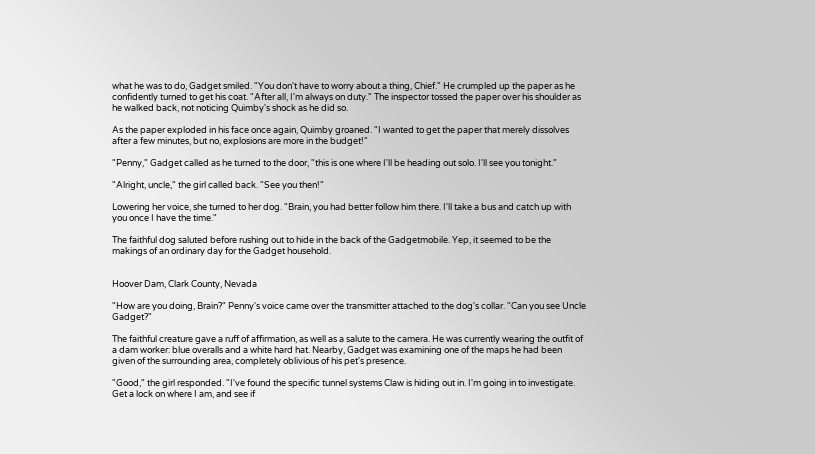what he was to do, Gadget smiled. "You don't have to worry about a thing, Chief." He crumpled up the paper as he confidently turned to get his coat. "After all, I'm always on duty." The inspector tossed the paper over his shoulder as he walked back, not noticing Quimby's shock as he did so.

As the paper exploded in his face once again, Quimby groaned. "I wanted to get the paper that merely dissolves after a few minutes, but no, explosions are more in the budget!"

"Penny," Gadget called as he turned to the door, "this is one where I'll be heading out solo. I'll see you tonight."

"Alright, uncle," the girl called back. "See you then!"

Lowering her voice, she turned to her dog. "Brain, you had better follow him there. I'll take a bus and catch up with you once I have the time."

The faithful dog saluted before rushing out to hide in the back of the Gadgetmobile. Yep, it seemed to be the makings of an ordinary day for the Gadget household.


Hoover Dam, Clark County, Nevada

"How are you doing, Brain?" Penny's voice came over the transmitter attached to the dog's collar. "Can you see Uncle Gadget?"

The faithful creature gave a ruff of affirmation, as well as a salute to the camera. He was currently wearing the outfit of a dam worker: blue overalls and a white hard hat. Nearby, Gadget was examining one of the maps he had been given of the surrounding area, completely oblivious of his pet's presence.

"Good," the girl responded. "I've found the specific tunnel systems Claw is hiding out in. I'm going in to investigate. Get a lock on where I am, and see if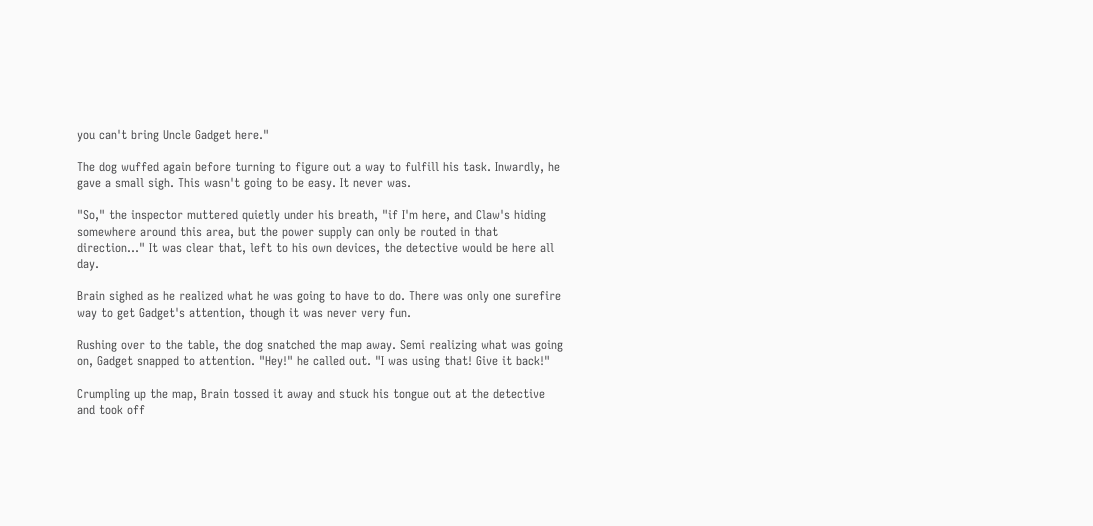you can't bring Uncle Gadget here."

The dog wuffed again before turning to figure out a way to fulfill his task. Inwardly, he gave a small sigh. This wasn't going to be easy. It never was.

"So," the inspector muttered quietly under his breath, "if I'm here, and Claw's hiding somewhere around this area, but the power supply can only be routed in that direction…" It was clear that, left to his own devices, the detective would be here all day.

Brain sighed as he realized what he was going to have to do. There was only one surefire way to get Gadget's attention, though it was never very fun.

Rushing over to the table, the dog snatched the map away. Semi realizing what was going on, Gadget snapped to attention. "Hey!" he called out. "I was using that! Give it back!"

Crumpling up the map, Brain tossed it away and stuck his tongue out at the detective and took off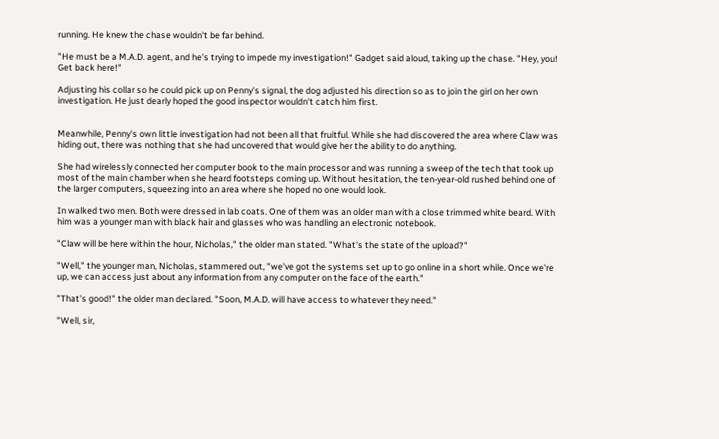running. He knew the chase wouldn't be far behind.

"He must be a M.A.D. agent, and he's trying to impede my investigation!" Gadget said aloud, taking up the chase. "Hey, you! Get back here!"

Adjusting his collar so he could pick up on Penny's signal, the dog adjusted his direction so as to join the girl on her own investigation. He just dearly hoped the good inspector wouldn't catch him first.


Meanwhile, Penny's own little investigation had not been all that fruitful. While she had discovered the area where Claw was hiding out, there was nothing that she had uncovered that would give her the ability to do anything.

She had wirelessly connected her computer book to the main processor and was running a sweep of the tech that took up most of the main chamber when she heard footsteps coming up. Without hesitation, the ten-year-old rushed behind one of the larger computers, squeezing into an area where she hoped no one would look.

In walked two men. Both were dressed in lab coats. One of them was an older man with a close trimmed white beard. With him was a younger man with black hair and glasses who was handling an electronic notebook.

"Claw will be here within the hour, Nicholas," the older man stated. "What's the state of the upload?"

"Well," the younger man, Nicholas, stammered out, "we've got the systems set up to go online in a short while. Once we're up, we can access just about any information from any computer on the face of the earth."

"That's good!" the older man declared. "Soon, M.A.D. will have access to whatever they need."

"Well, sir,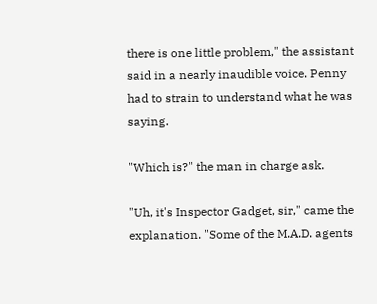there is one little problem," the assistant said in a nearly inaudible voice. Penny had to strain to understand what he was saying.

"Which is?" the man in charge ask.

"Uh, it's Inspector Gadget, sir," came the explanation. "Some of the M.A.D. agents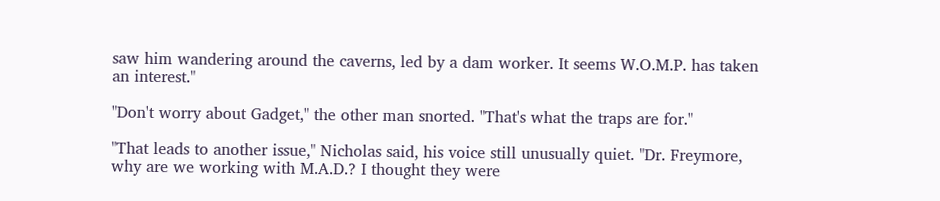saw him wandering around the caverns, led by a dam worker. It seems W.O.M.P. has taken an interest."

"Don't worry about Gadget," the other man snorted. "That's what the traps are for."

"That leads to another issue," Nicholas said, his voice still unusually quiet. "Dr. Freymore, why are we working with M.A.D.? I thought they were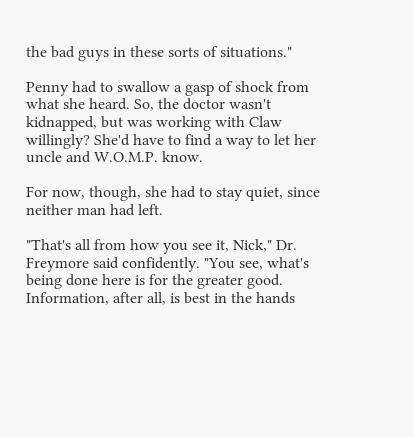the bad guys in these sorts of situations."

Penny had to swallow a gasp of shock from what she heard. So, the doctor wasn't kidnapped, but was working with Claw willingly? She'd have to find a way to let her uncle and W.O.M.P. know.

For now, though, she had to stay quiet, since neither man had left.

"That's all from how you see it, Nick," Dr. Freymore said confidently. "You see, what's being done here is for the greater good. Information, after all, is best in the hands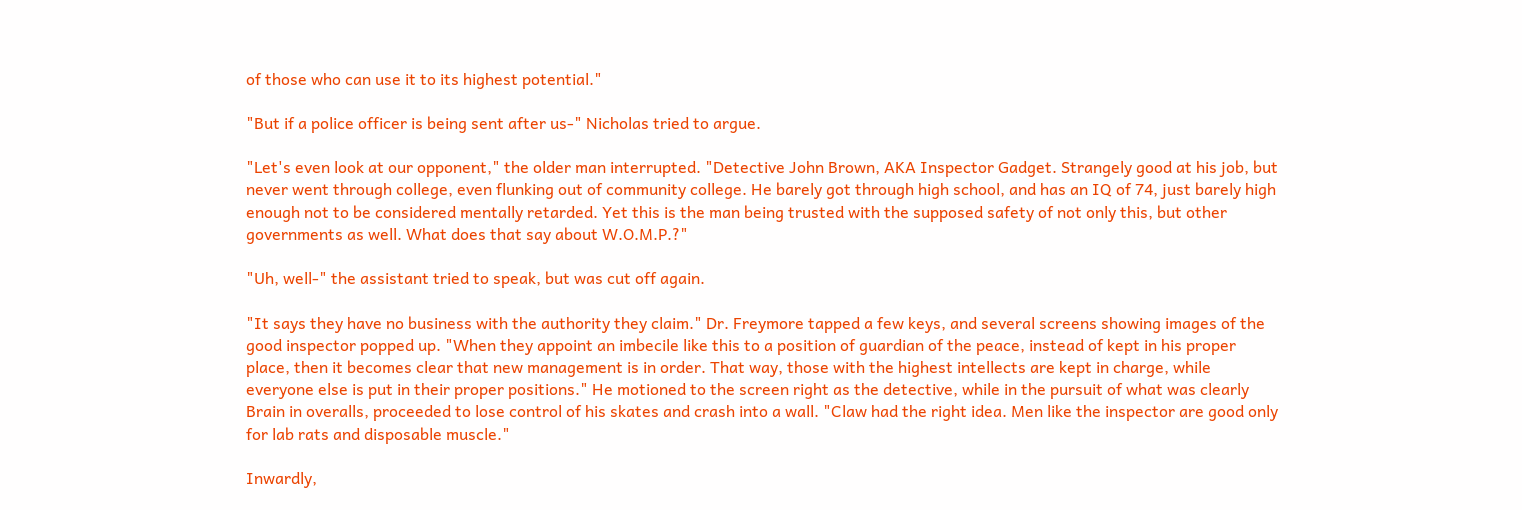of those who can use it to its highest potential."

"But if a police officer is being sent after us-" Nicholas tried to argue.

"Let's even look at our opponent," the older man interrupted. "Detective John Brown, AKA Inspector Gadget. Strangely good at his job, but never went through college, even flunking out of community college. He barely got through high school, and has an IQ of 74, just barely high enough not to be considered mentally retarded. Yet this is the man being trusted with the supposed safety of not only this, but other governments as well. What does that say about W.O.M.P.?"

"Uh, well-" the assistant tried to speak, but was cut off again.

"It says they have no business with the authority they claim." Dr. Freymore tapped a few keys, and several screens showing images of the good inspector popped up. "When they appoint an imbecile like this to a position of guardian of the peace, instead of kept in his proper place, then it becomes clear that new management is in order. That way, those with the highest intellects are kept in charge, while everyone else is put in their proper positions." He motioned to the screen right as the detective, while in the pursuit of what was clearly Brain in overalls, proceeded to lose control of his skates and crash into a wall. "Claw had the right idea. Men like the inspector are good only for lab rats and disposable muscle."

Inwardly,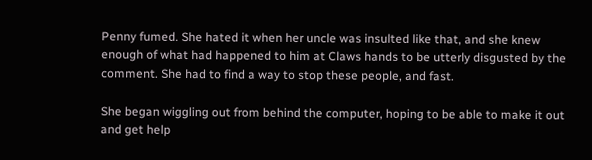Penny fumed. She hated it when her uncle was insulted like that, and she knew enough of what had happened to him at Claws hands to be utterly disgusted by the comment. She had to find a way to stop these people, and fast.

She began wiggling out from behind the computer, hoping to be able to make it out and get help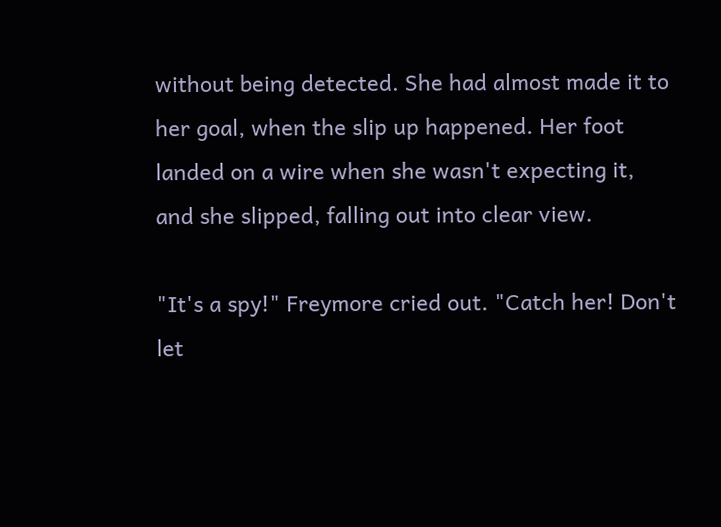without being detected. She had almost made it to her goal, when the slip up happened. Her foot landed on a wire when she wasn't expecting it, and she slipped, falling out into clear view.

"It's a spy!" Freymore cried out. "Catch her! Don't let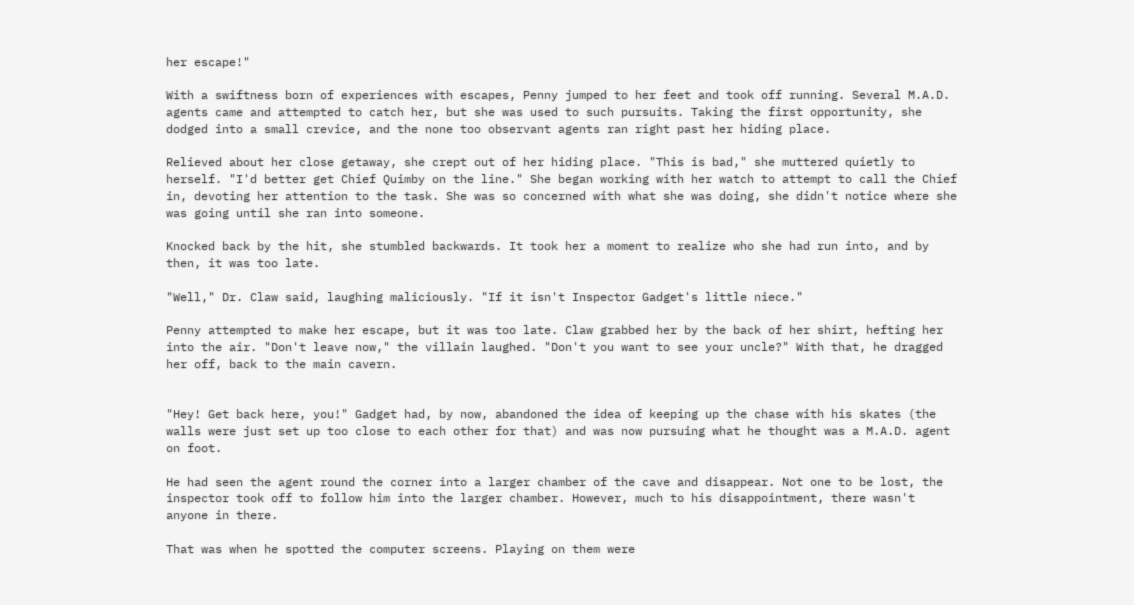her escape!"

With a swiftness born of experiences with escapes, Penny jumped to her feet and took off running. Several M.A.D. agents came and attempted to catch her, but she was used to such pursuits. Taking the first opportunity, she dodged into a small crevice, and the none too observant agents ran right past her hiding place.

Relieved about her close getaway, she crept out of her hiding place. "This is bad," she muttered quietly to herself. "I'd better get Chief Quimby on the line." She began working with her watch to attempt to call the Chief in, devoting her attention to the task. She was so concerned with what she was doing, she didn't notice where she was going until she ran into someone.

Knocked back by the hit, she stumbled backwards. It took her a moment to realize who she had run into, and by then, it was too late.

"Well," Dr. Claw said, laughing maliciously. "If it isn't Inspector Gadget's little niece."

Penny attempted to make her escape, but it was too late. Claw grabbed her by the back of her shirt, hefting her into the air. "Don't leave now," the villain laughed. "Don't you want to see your uncle?" With that, he dragged her off, back to the main cavern.


"Hey! Get back here, you!" Gadget had, by now, abandoned the idea of keeping up the chase with his skates (the walls were just set up too close to each other for that) and was now pursuing what he thought was a M.A.D. agent on foot.

He had seen the agent round the corner into a larger chamber of the cave and disappear. Not one to be lost, the inspector took off to follow him into the larger chamber. However, much to his disappointment, there wasn't anyone in there.

That was when he spotted the computer screens. Playing on them were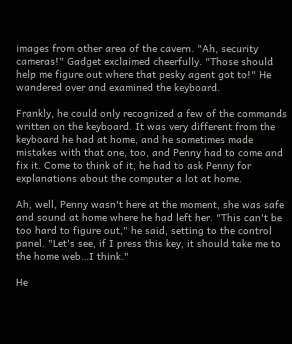images from other area of the cavern. "Ah, security cameras!" Gadget exclaimed cheerfully. "Those should help me figure out where that pesky agent got to!" He wandered over and examined the keyboard.

Frankly, he could only recognized a few of the commands written on the keyboard. It was very different from the keyboard he had at home, and he sometimes made mistakes with that one, too, and Penny had to come and fix it. Come to think of it, he had to ask Penny for explanations about the computer a lot at home.

Ah, well, Penny wasn't here at the moment, she was safe and sound at home where he had left her. "This can't be too hard to figure out," he said, setting to the control panel. "Let's see, if I press this key, it should take me to the home web…I think."

He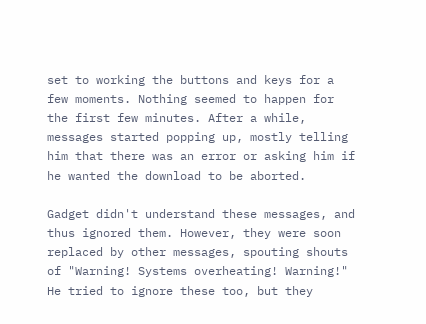set to working the buttons and keys for a few moments. Nothing seemed to happen for the first few minutes. After a while, messages started popping up, mostly telling him that there was an error or asking him if he wanted the download to be aborted.

Gadget didn't understand these messages, and thus ignored them. However, they were soon replaced by other messages, spouting shouts of "Warning! Systems overheating! Warning!" He tried to ignore these too, but they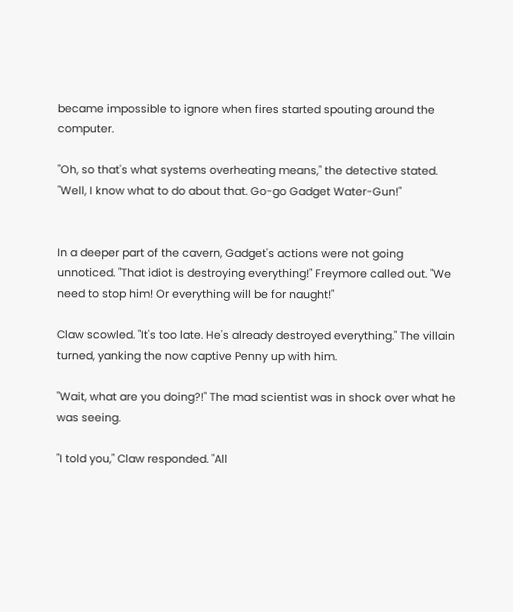became impossible to ignore when fires started spouting around the computer.

"Oh, so that's what systems overheating means," the detective stated. "Well, I know what to do about that. Go-go Gadget Water-Gun!"


In a deeper part of the cavern, Gadget's actions were not going unnoticed. "That idiot is destroying everything!" Freymore called out. "We need to stop him! Or everything will be for naught!"

Claw scowled. "It's too late. He's already destroyed everything." The villain turned, yanking the now captive Penny up with him.

"Wait, what are you doing?!" The mad scientist was in shock over what he was seeing.

"I told you," Claw responded. "All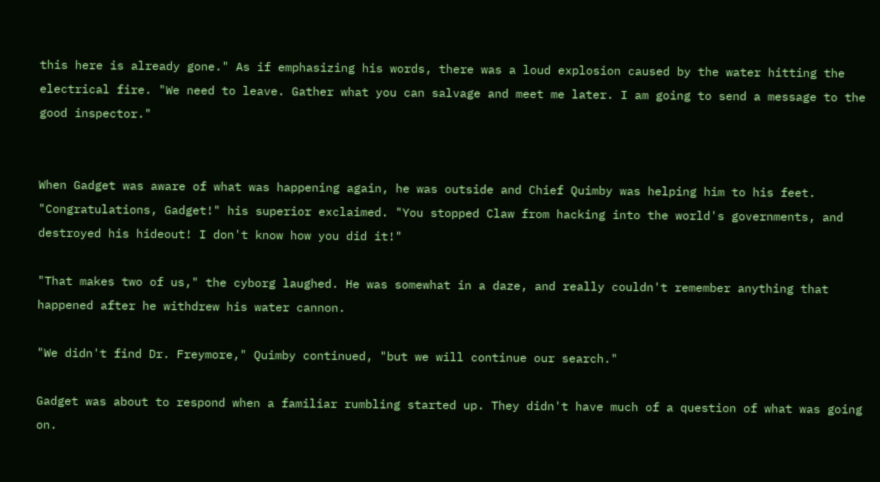this here is already gone." As if emphasizing his words, there was a loud explosion caused by the water hitting the electrical fire. "We need to leave. Gather what you can salvage and meet me later. I am going to send a message to the good inspector."


When Gadget was aware of what was happening again, he was outside and Chief Quimby was helping him to his feet. "Congratulations, Gadget!" his superior exclaimed. "You stopped Claw from hacking into the world's governments, and destroyed his hideout! I don't know how you did it!"

"That makes two of us," the cyborg laughed. He was somewhat in a daze, and really couldn't remember anything that happened after he withdrew his water cannon.

"We didn't find Dr. Freymore," Quimby continued, "but we will continue our search."

Gadget was about to respond when a familiar rumbling started up. They didn't have much of a question of what was going on.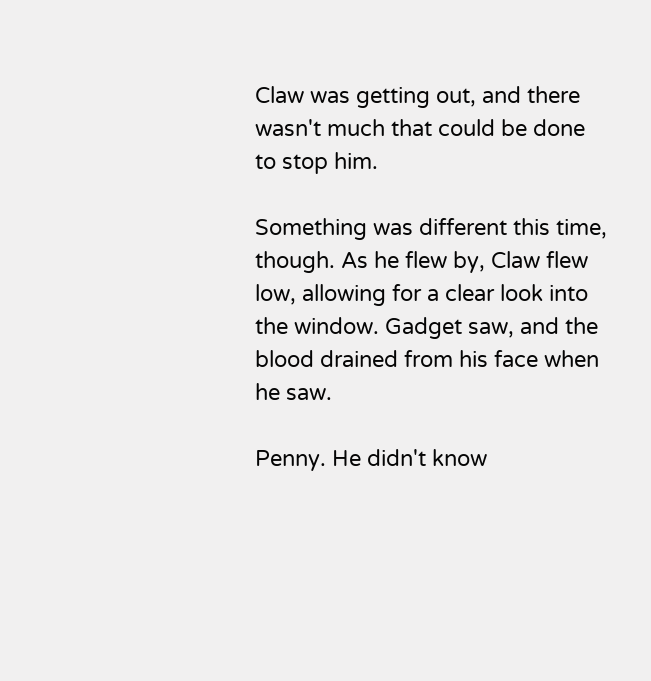Claw was getting out, and there wasn't much that could be done to stop him.

Something was different this time, though. As he flew by, Claw flew low, allowing for a clear look into the window. Gadget saw, and the blood drained from his face when he saw.

Penny. He didn't know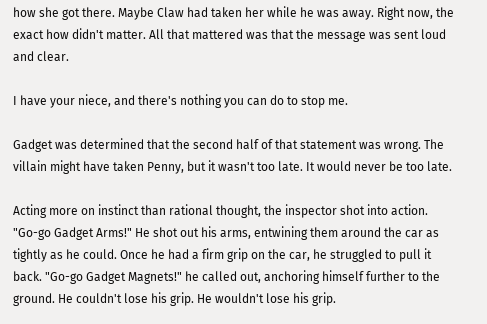how she got there. Maybe Claw had taken her while he was away. Right now, the exact how didn't matter. All that mattered was that the message was sent loud and clear.

I have your niece, and there's nothing you can do to stop me.

Gadget was determined that the second half of that statement was wrong. The villain might have taken Penny, but it wasn't too late. It would never be too late.

Acting more on instinct than rational thought, the inspector shot into action. "Go-go Gadget Arms!" He shot out his arms, entwining them around the car as tightly as he could. Once he had a firm grip on the car, he struggled to pull it back. "Go-go Gadget Magnets!" he called out, anchoring himself further to the ground. He couldn't lose his grip. He wouldn't lose his grip.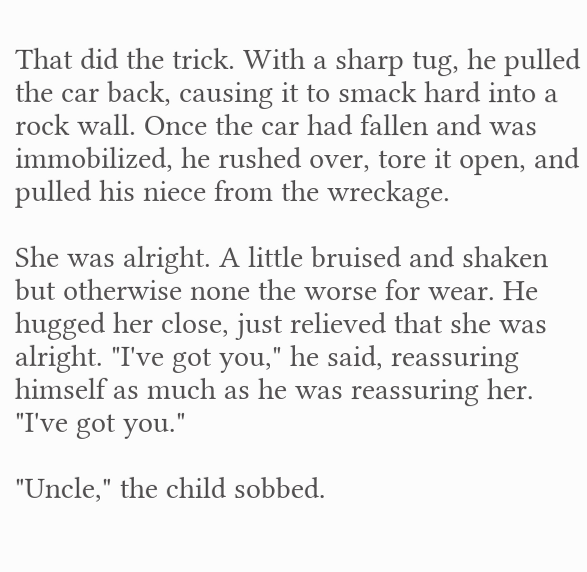That did the trick. With a sharp tug, he pulled the car back, causing it to smack hard into a rock wall. Once the car had fallen and was immobilized, he rushed over, tore it open, and pulled his niece from the wreckage.

She was alright. A little bruised and shaken but otherwise none the worse for wear. He hugged her close, just relieved that she was alright. "I've got you," he said, reassuring himself as much as he was reassuring her. "I've got you."

"Uncle," the child sobbed.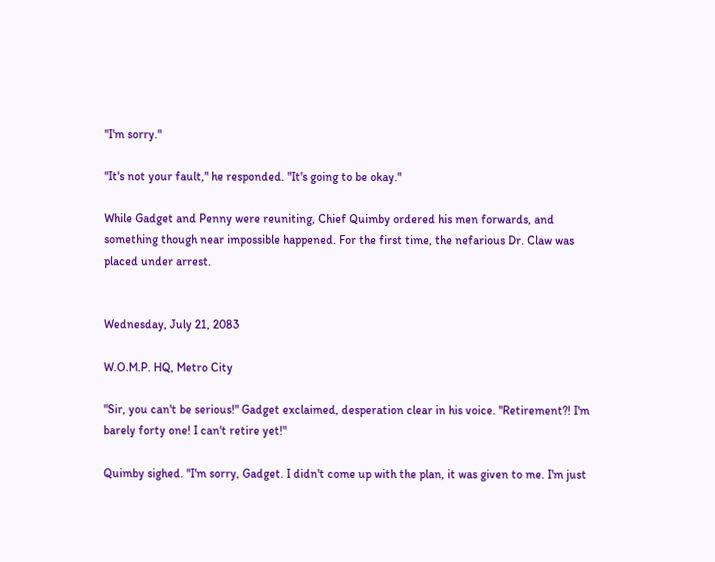"I'm sorry."

"It's not your fault," he responded. "It's going to be okay."

While Gadget and Penny were reuniting, Chief Quimby ordered his men forwards, and something though near impossible happened. For the first time, the nefarious Dr. Claw was placed under arrest.


Wednesday, July 21, 2083

W.O.M.P. HQ, Metro City

"Sir, you can't be serious!" Gadget exclaimed, desperation clear in his voice. "Retirement?! I'm barely forty one! I can't retire yet!"

Quimby sighed. "I'm sorry, Gadget. I didn't come up with the plan, it was given to me. I'm just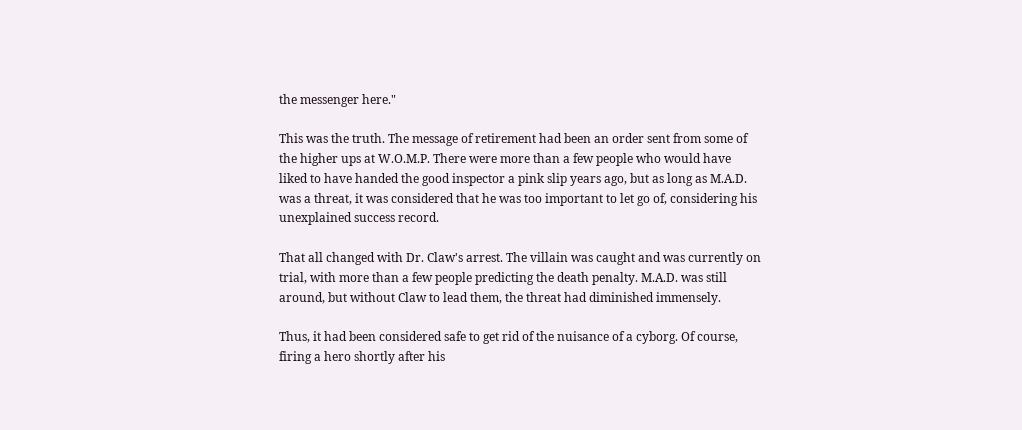the messenger here."

This was the truth. The message of retirement had been an order sent from some of the higher ups at W.O.M.P. There were more than a few people who would have liked to have handed the good inspector a pink slip years ago, but as long as M.A.D. was a threat, it was considered that he was too important to let go of, considering his unexplained success record.

That all changed with Dr. Claw's arrest. The villain was caught and was currently on trial, with more than a few people predicting the death penalty. M.A.D. was still around, but without Claw to lead them, the threat had diminished immensely.

Thus, it had been considered safe to get rid of the nuisance of a cyborg. Of course, firing a hero shortly after his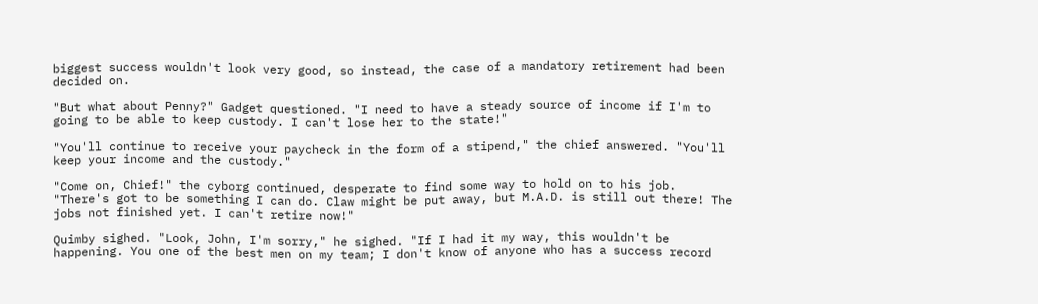biggest success wouldn't look very good, so instead, the case of a mandatory retirement had been decided on.

"But what about Penny?" Gadget questioned. "I need to have a steady source of income if I'm to going to be able to keep custody. I can't lose her to the state!"

"You'll continue to receive your paycheck in the form of a stipend," the chief answered. "You'll keep your income and the custody."

"Come on, Chief!" the cyborg continued, desperate to find some way to hold on to his job. "There's got to be something I can do. Claw might be put away, but M.A.D. is still out there! The jobs not finished yet. I can't retire now!"

Quimby sighed. "Look, John, I'm sorry," he sighed. "If I had it my way, this wouldn't be happening. You one of the best men on my team; I don't know of anyone who has a success record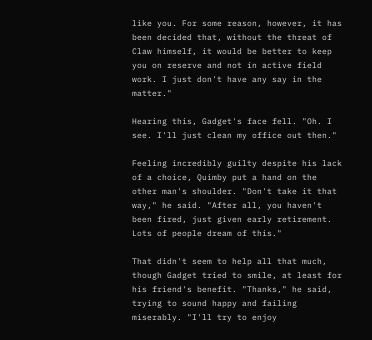like you. For some reason, however, it has been decided that, without the threat of Claw himself, it would be better to keep you on reserve and not in active field work. I just don't have any say in the matter."

Hearing this, Gadget's face fell. "Oh. I see. I'll just clean my office out then."

Feeling incredibly guilty despite his lack of a choice, Quimby put a hand on the other man's shoulder. "Don't take it that way," he said. "After all, you haven't been fired, just given early retirement. Lots of people dream of this."

That didn't seem to help all that much, though Gadget tried to smile, at least for his friend's benefit. "Thanks," he said, trying to sound happy and failing miserably. "I'll try to enjoy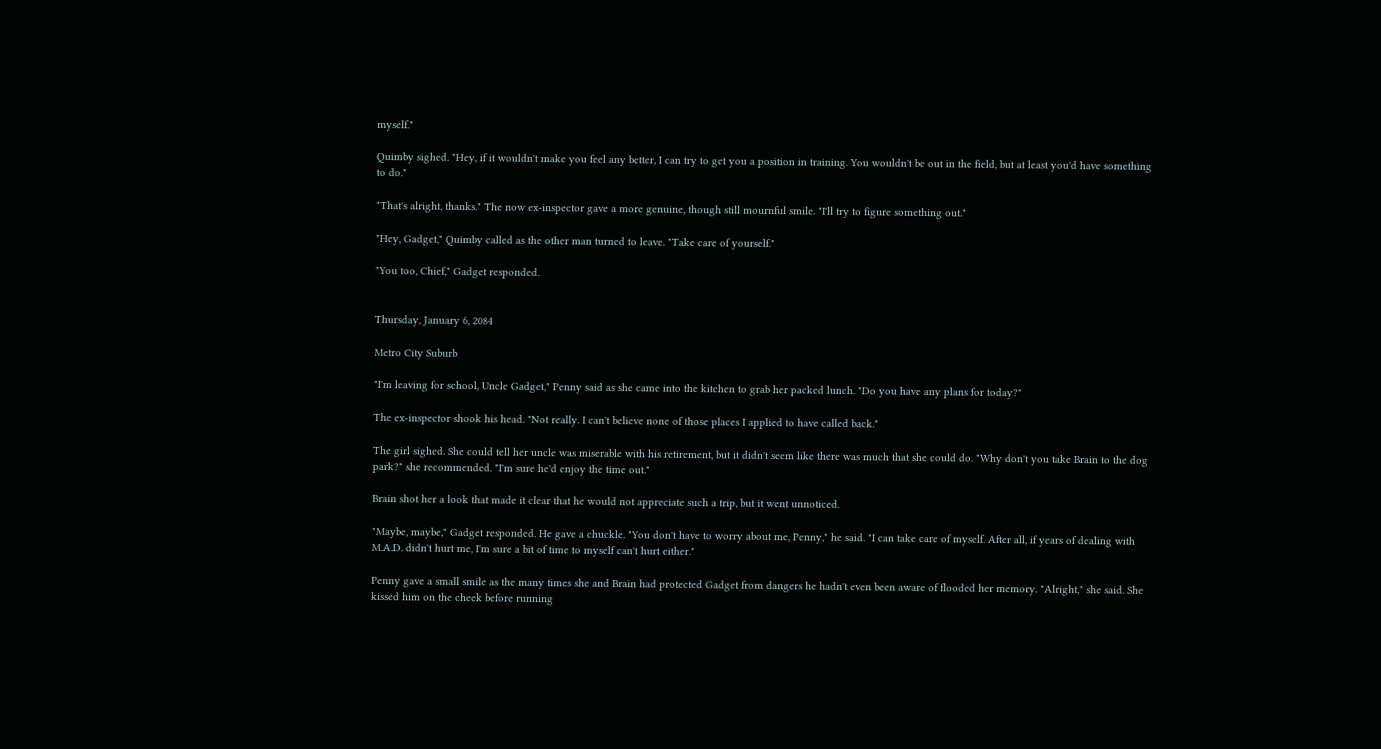myself."

Quimby sighed. "Hey, if it wouldn't make you feel any better, I can try to get you a position in training. You wouldn't be out in the field, but at least you'd have something to do."

"That's alright, thanks." The now ex-inspector gave a more genuine, though still mournful smile. "I'll try to figure something out."

"Hey, Gadget," Quimby called as the other man turned to leave. "Take care of yourself."

"You too, Chief," Gadget responded.


Thursday, January 6, 2084

Metro City Suburb

"I'm leaving for school, Uncle Gadget," Penny said as she came into the kitchen to grab her packed lunch. "Do you have any plans for today?"

The ex-inspector shook his head. "Not really. I can't believe none of those places I applied to have called back."

The girl sighed. She could tell her uncle was miserable with his retirement, but it didn't seem like there was much that she could do. "Why don't you take Brain to the dog park?" she recommended. "I'm sure he'd enjoy the time out."

Brain shot her a look that made it clear that he would not appreciate such a trip, but it went unnoticed.

"Maybe, maybe," Gadget responded. He gave a chuckle. "You don't have to worry about me, Penny," he said. "I can take care of myself. After all, if years of dealing with M.A.D. didn't hurt me, I'm sure a bit of time to myself can't hurt either."

Penny gave a small smile as the many times she and Brain had protected Gadget from dangers he hadn't even been aware of flooded her memory. "Alright," she said. She kissed him on the cheek before running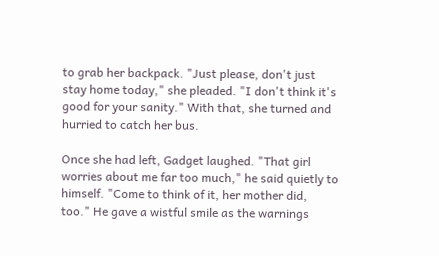to grab her backpack. "Just please, don't just stay home today," she pleaded. "I don't think it's good for your sanity." With that, she turned and hurried to catch her bus.

Once she had left, Gadget laughed. "That girl worries about me far too much," he said quietly to himself. "Come to think of it, her mother did, too." He gave a wistful smile as the warnings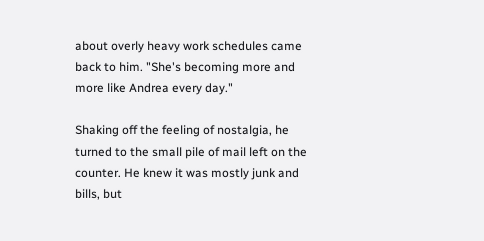about overly heavy work schedules came back to him. "She's becoming more and more like Andrea every day."

Shaking off the feeling of nostalgia, he turned to the small pile of mail left on the counter. He knew it was mostly junk and bills, but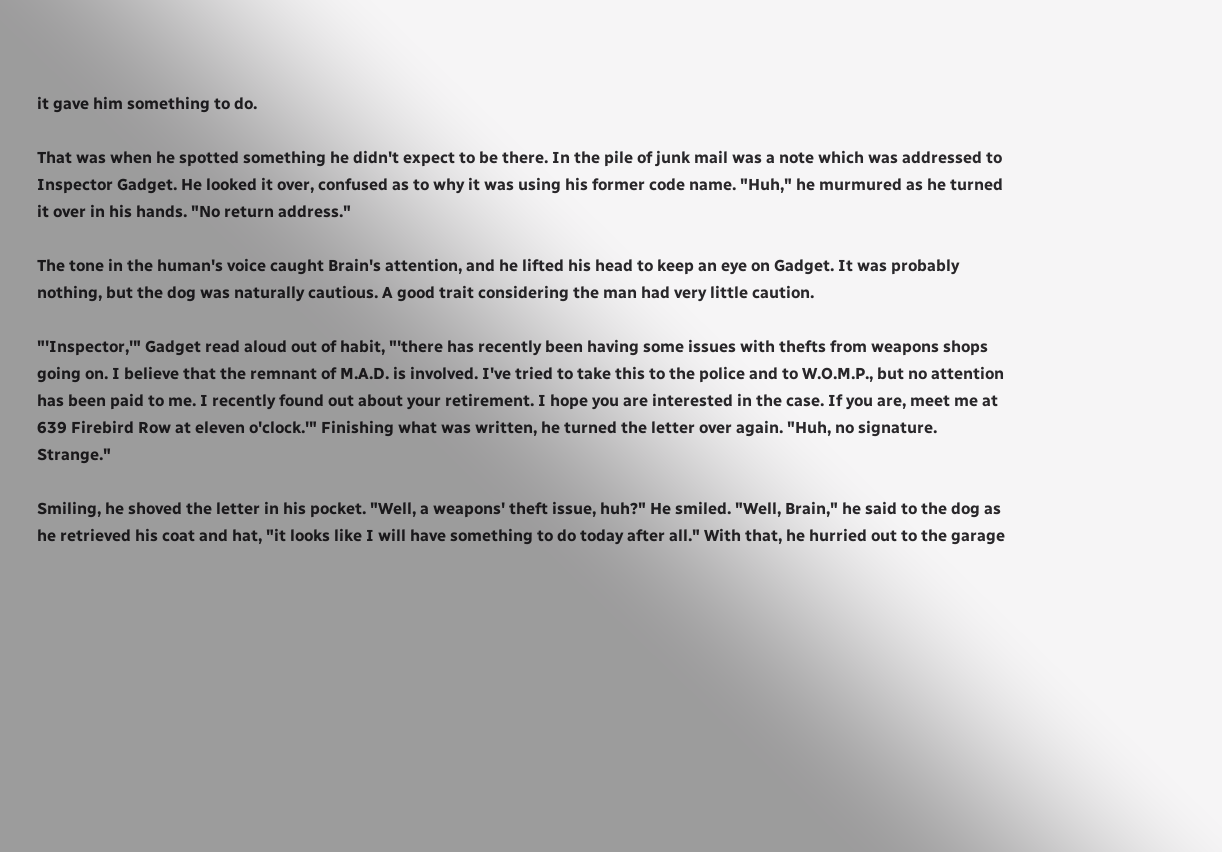it gave him something to do.

That was when he spotted something he didn't expect to be there. In the pile of junk mail was a note which was addressed to Inspector Gadget. He looked it over, confused as to why it was using his former code name. "Huh," he murmured as he turned it over in his hands. "No return address."

The tone in the human's voice caught Brain's attention, and he lifted his head to keep an eye on Gadget. It was probably nothing, but the dog was naturally cautious. A good trait considering the man had very little caution.

"'Inspector,'" Gadget read aloud out of habit, "'there has recently been having some issues with thefts from weapons shops going on. I believe that the remnant of M.A.D. is involved. I've tried to take this to the police and to W.O.M.P., but no attention has been paid to me. I recently found out about your retirement. I hope you are interested in the case. If you are, meet me at 639 Firebird Row at eleven o'clock.'" Finishing what was written, he turned the letter over again. "Huh, no signature. Strange."

Smiling, he shoved the letter in his pocket. "Well, a weapons' theft issue, huh?" He smiled. "Well, Brain," he said to the dog as he retrieved his coat and hat, "it looks like I will have something to do today after all." With that, he hurried out to the garage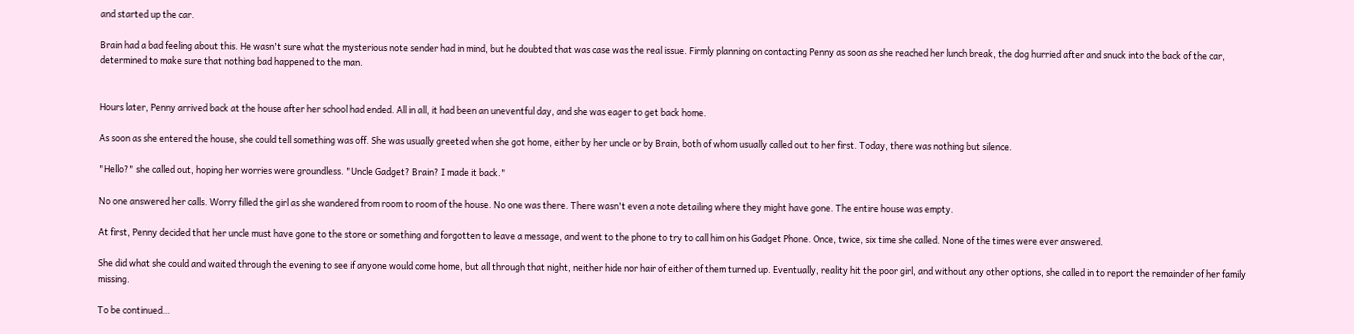and started up the car.

Brain had a bad feeling about this. He wasn't sure what the mysterious note sender had in mind, but he doubted that was case was the real issue. Firmly planning on contacting Penny as soon as she reached her lunch break, the dog hurried after and snuck into the back of the car, determined to make sure that nothing bad happened to the man.


Hours later, Penny arrived back at the house after her school had ended. All in all, it had been an uneventful day, and she was eager to get back home.

As soon as she entered the house, she could tell something was off. She was usually greeted when she got home, either by her uncle or by Brain, both of whom usually called out to her first. Today, there was nothing but silence.

"Hello?" she called out, hoping her worries were groundless. "Uncle Gadget? Brain? I made it back."

No one answered her calls. Worry filled the girl as she wandered from room to room of the house. No one was there. There wasn't even a note detailing where they might have gone. The entire house was empty.

At first, Penny decided that her uncle must have gone to the store or something and forgotten to leave a message, and went to the phone to try to call him on his Gadget Phone. Once, twice, six time she called. None of the times were ever answered.

She did what she could and waited through the evening to see if anyone would come home, but all through that night, neither hide nor hair of either of them turned up. Eventually, reality hit the poor girl, and without any other options, she called in to report the remainder of her family missing.

To be continued…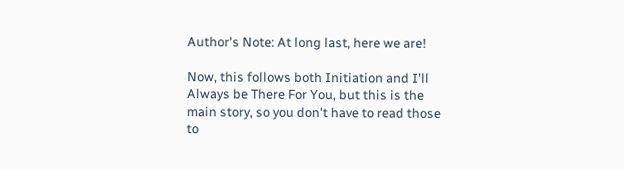Author's Note: At long last, here we are!

Now, this follows both Initiation and I'll Always be There For You, but this is the main story, so you don't have to read those to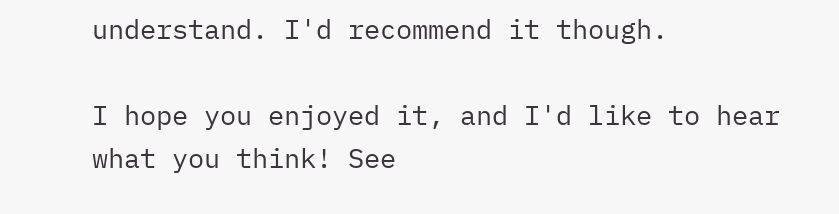understand. I'd recommend it though.

I hope you enjoyed it, and I'd like to hear what you think! See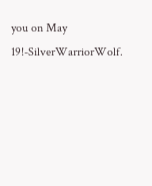you on May 19!-SilverWarriorWolf.